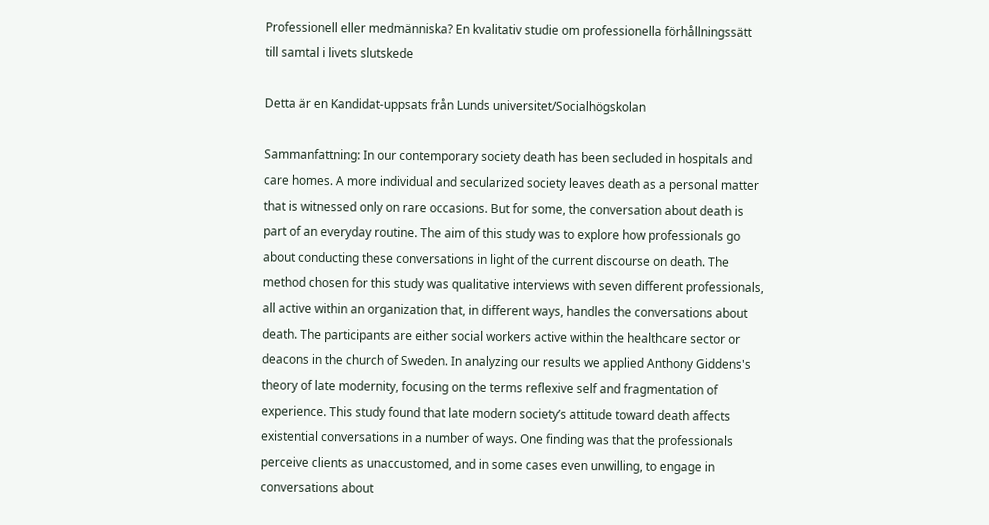Professionell eller medmänniska? En kvalitativ studie om professionella förhållningssätt till samtal i livets slutskede

Detta är en Kandidat-uppsats från Lunds universitet/Socialhögskolan

Sammanfattning: In our contemporary society death has been secluded in hospitals and care homes. A more individual and secularized society leaves death as a personal matter that is witnessed only on rare occasions. But for some, the conversation about death is part of an everyday routine. The aim of this study was to explore how professionals go about conducting these conversations in light of the current discourse on death. The method chosen for this study was qualitative interviews with seven different professionals, all active within an organization that, in different ways, handles the conversations about death. The participants are either social workers active within the healthcare sector or deacons in the church of Sweden. In analyzing our results we applied Anthony Giddens's theory of late modernity, focusing on the terms reflexive self and fragmentation of experience. This study found that late modern society’s attitude toward death affects existential conversations in a number of ways. One finding was that the professionals perceive clients as unaccustomed, and in some cases even unwilling, to engage in conversations about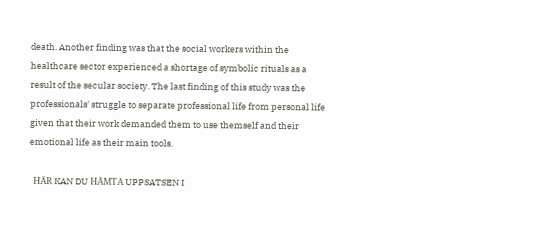death. Another finding was that the social workers within the healthcare sector experienced a shortage of symbolic rituals as a result of the secular society. The last finding of this study was the professionals' struggle to separate professional life from personal life given that their work demanded them to use themself and their emotional life as their main tools.

  HÄR KAN DU HÄMTA UPPSATSEN I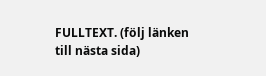FULLTEXT. (följ länken till nästa sida)